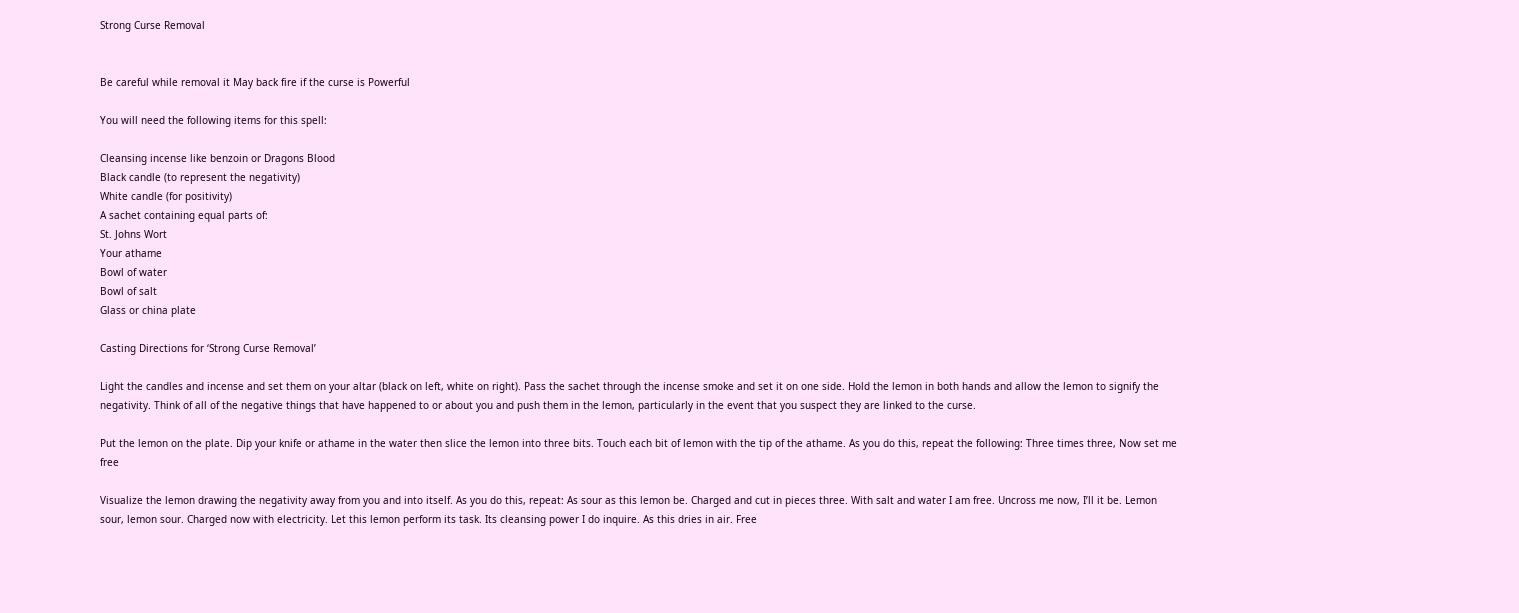Strong Curse Removal


Be careful while removal it May back fire if the curse is Powerful

You will need the following items for this spell:

Cleansing incense like benzoin or Dragons Blood
Black candle (to represent the negativity)
White candle (for positivity)
A sachet containing equal parts of:
St. Johns Wort
Your athame
Bowl of water
Bowl of salt
Glass or china plate

Casting Directions for ‘Strong Curse Removal’

Light the candles and incense and set them on your altar (black on left, white on right). Pass the sachet through the incense smoke and set it on one side. Hold the lemon in both hands and allow the lemon to signify the negativity. Think of all of the negative things that have happened to or about you and push them in the lemon, particularly in the event that you suspect they are linked to the curse.

Put the lemon on the plate. Dip your knife or athame in the water then slice the lemon into three bits. Touch each bit of lemon with the tip of the athame. As you do this, repeat the following: Three times three, Now set me free

Visualize the lemon drawing the negativity away from you and into itself. As you do this, repeat: As sour as this lemon be. Charged and cut in pieces three. With salt and water I am free. Uncross me now, I’ll it be. Lemon sour, lemon sour. Charged now with electricity. Let this lemon perform its task. Its cleansing power I do inquire. As this dries in air. Free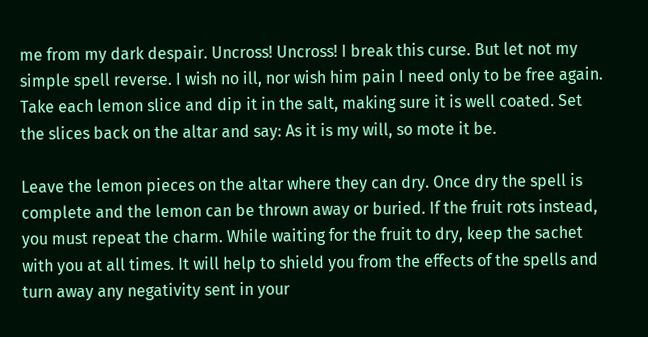me from my dark despair. Uncross! Uncross! I break this curse. But let not my simple spell reverse. I wish no ill, nor wish him pain I need only to be free again. Take each lemon slice and dip it in the salt, making sure it is well coated. Set the slices back on the altar and say: As it is my will, so mote it be.

Leave the lemon pieces on the altar where they can dry. Once dry the spell is complete and the lemon can be thrown away or buried. If the fruit rots instead, you must repeat the charm. While waiting for the fruit to dry, keep the sachet with you at all times. It will help to shield you from the effects of the spells and turn away any negativity sent in your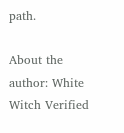path.

About the author: White Witch Verified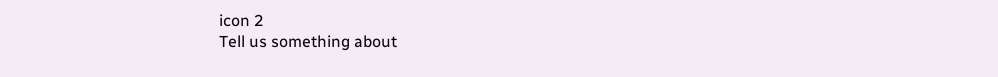icon 2
Tell us something about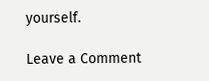yourself.

Leave a Comment